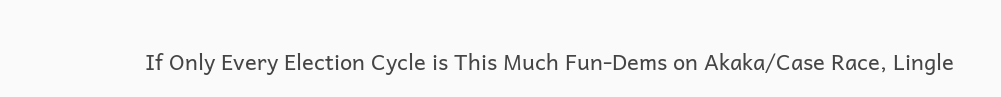If Only Every Election Cycle is This Much Fun-Dems on Akaka/Case Race, Lingle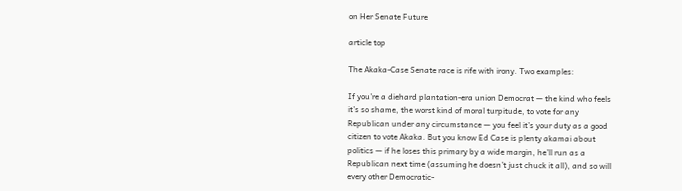on Her Senate Future

article top

The Akaka-Case Senate race is rife with irony. Two examples:

If you’re a diehard plantation-era union Democrat — the kind who feels
it’s so shame, the worst kind of moral turpitude, to vote for any
Republican under any circumstance — you feel it’s your duty as a good
citizen to vote Akaka. But you know Ed Case is plenty akamai about
politics — if he loses this primary by a wide margin, he’ll run as a
Republican next time (assuming he doesn’t just chuck it all), and so will
every other Democratic-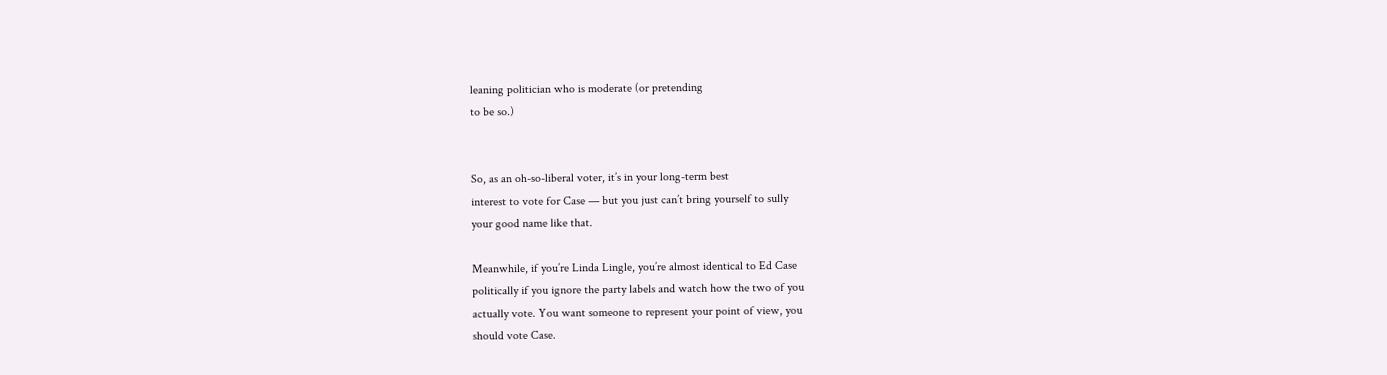leaning politician who is moderate (or pretending
to be so.)


So, as an oh-so-liberal voter, it’s in your long-term best
interest to vote for Case — but you just can’t bring yourself to sully
your good name like that.

Meanwhile, if you’re Linda Lingle, you’re almost identical to Ed Case
politically if you ignore the party labels and watch how the two of you
actually vote. You want someone to represent your point of view, you
should vote Case.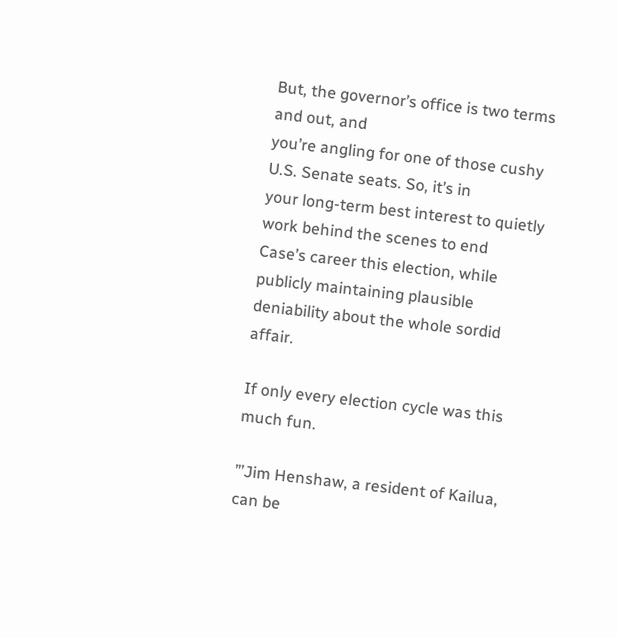But, the governor’s office is two terms and out, and
you’re angling for one of those cushy U.S. Senate seats. So, it’s in
your long-term best interest to quietly work behind the scenes to end
Case’s career this election, while publicly maintaining plausible
deniability about the whole sordid affair.

If only every election cycle was this much fun.

”’Jim Henshaw, a resident of Kailua, can be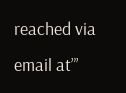reached via email at”’